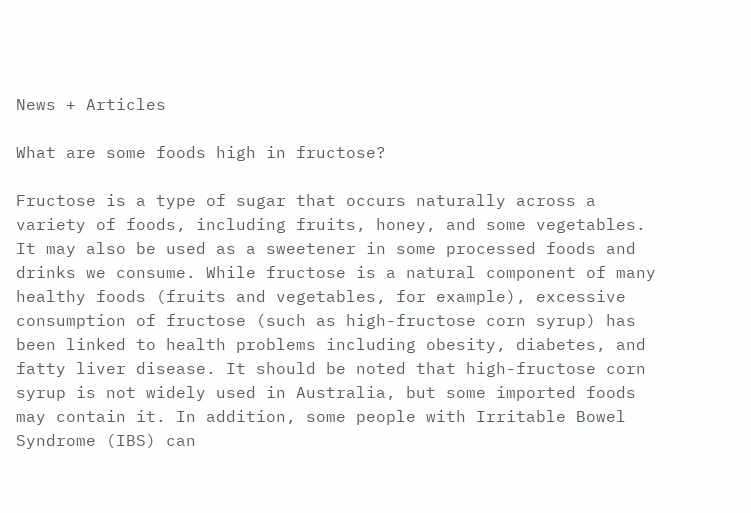News + Articles

What are some foods high in fructose?

Fructose is a type of sugar that occurs naturally across a variety of foods, including fruits, honey, and some vegetables. It may also be used as a sweetener in some processed foods and drinks we consume. While fructose is a natural component of many healthy foods (fruits and vegetables, for example), excessive consumption of fructose (such as high-fructose corn syrup) has been linked to health problems including obesity, diabetes, and fatty liver disease. It should be noted that high-fructose corn syrup is not widely used in Australia, but some imported foods may contain it. In addition, some people with Irritable Bowel Syndrome (IBS) can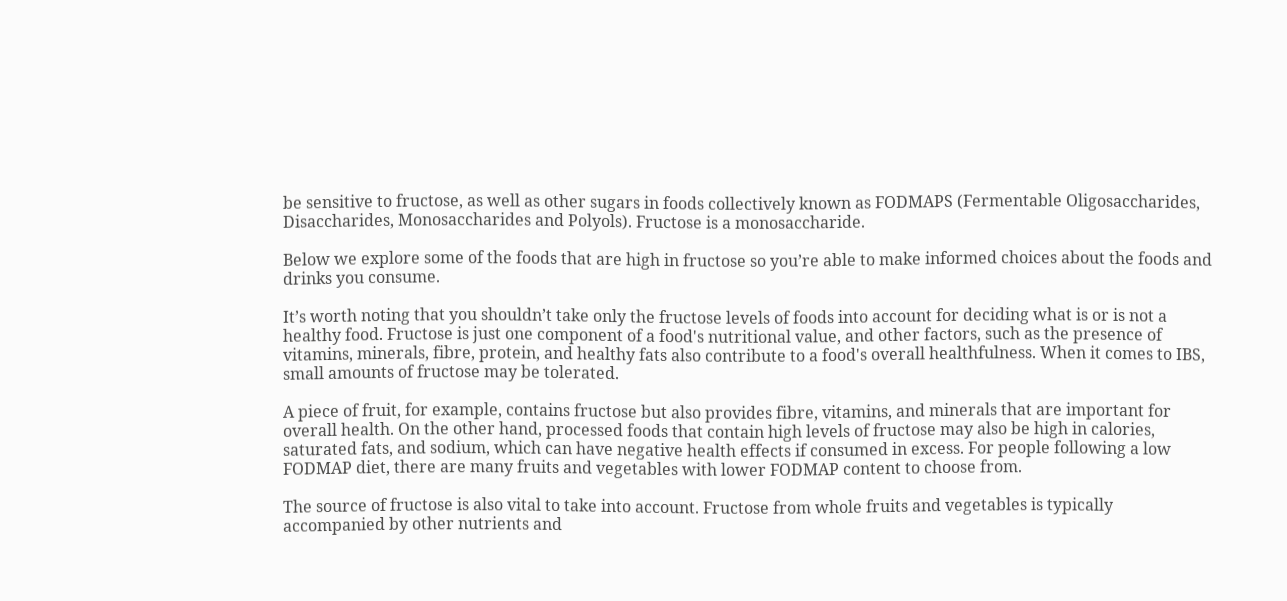be sensitive to fructose, as well as other sugars in foods collectively known as FODMAPS (Fermentable Oligosaccharides, Disaccharides, Monosaccharides and Polyols). Fructose is a monosaccharide.

Below we explore some of the foods that are high in fructose so you’re able to make informed choices about the foods and drinks you consume.

It’s worth noting that you shouldn’t take only the fructose levels of foods into account for deciding what is or is not a healthy food. Fructose is just one component of a food's nutritional value, and other factors, such as the presence of vitamins, minerals, fibre, protein, and healthy fats also contribute to a food's overall healthfulness. When it comes to IBS, small amounts of fructose may be tolerated.

A piece of fruit, for example, contains fructose but also provides fibre, vitamins, and minerals that are important for overall health. On the other hand, processed foods that contain high levels of fructose may also be high in calories, saturated fats, and sodium, which can have negative health effects if consumed in excess. For people following a low FODMAP diet, there are many fruits and vegetables with lower FODMAP content to choose from.

The source of fructose is also vital to take into account. Fructose from whole fruits and vegetables is typically accompanied by other nutrients and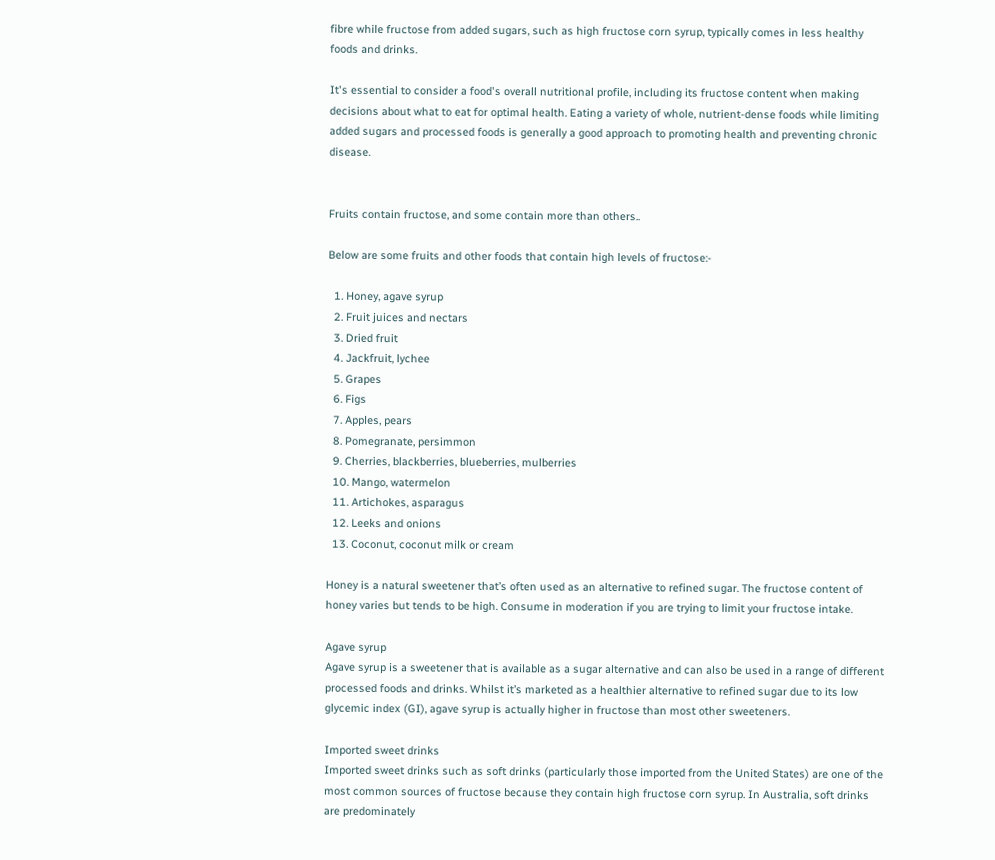fibre while fructose from added sugars, such as high fructose corn syrup, typically comes in less healthy foods and drinks.

It's essential to consider a food's overall nutritional profile, including its fructose content when making decisions about what to eat for optimal health. Eating a variety of whole, nutrient-dense foods while limiting added sugars and processed foods is generally a good approach to promoting health and preventing chronic disease.


Fruits contain fructose, and some contain more than others..

Below are some fruits and other foods that contain high levels of fructose:-

  1. Honey, agave syrup
  2. Fruit juices and nectars
  3. Dried fruit
  4. Jackfruit, lychee
  5. Grapes
  6. Figs
  7. Apples, pears
  8. Pomegranate, persimmon
  9. Cherries, blackberries, blueberries, mulberries
  10. Mango, watermelon
  11. Artichokes, asparagus
  12. Leeks and onions
  13. Coconut, coconut milk or cream

Honey is a natural sweetener that’s often used as an alternative to refined sugar. The fructose content of honey varies but tends to be high. Consume in moderation if you are trying to limit your fructose intake.

Agave syrup
Agave syrup is a sweetener that is available as a sugar alternative and can also be used in a range of different processed foods and drinks. Whilst it’s marketed as a healthier alternative to refined sugar due to its low glycemic index (GI), agave syrup is actually higher in fructose than most other sweeteners.

Imported sweet drinks
Imported sweet drinks such as soft drinks (particularly those imported from the United States) are one of the most common sources of fructose because they contain high fructose corn syrup. In Australia, soft drinks are predominately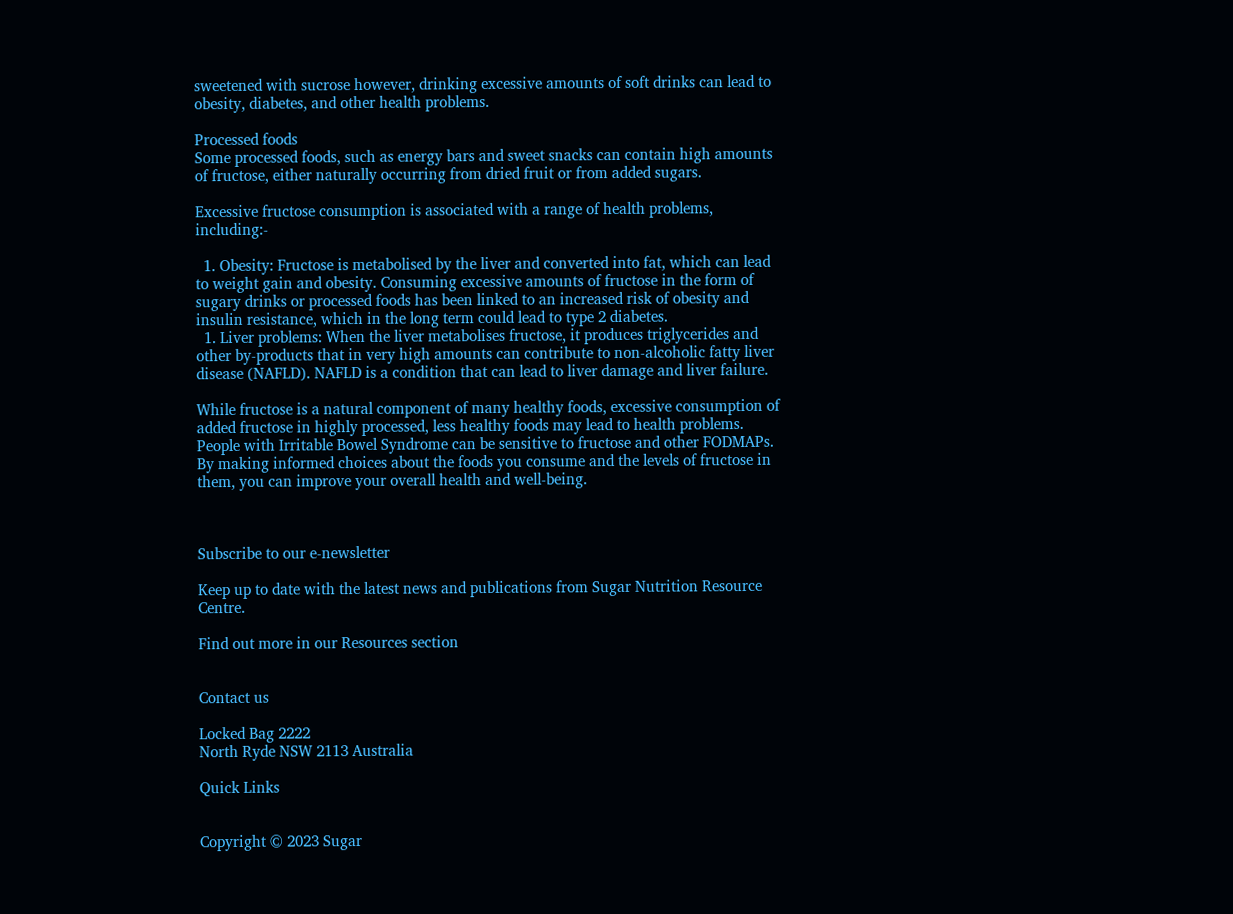sweetened with sucrose however, drinking excessive amounts of soft drinks can lead to obesity, diabetes, and other health problems.

Processed foods
Some processed foods, such as energy bars and sweet snacks can contain high amounts of fructose, either naturally occurring from dried fruit or from added sugars.

Excessive fructose consumption is associated with a range of health problems, including:-

  1. Obesity: Fructose is metabolised by the liver and converted into fat, which can lead to weight gain and obesity. Consuming excessive amounts of fructose in the form of sugary drinks or processed foods has been linked to an increased risk of obesity and insulin resistance, which in the long term could lead to type 2 diabetes.
  1. Liver problems: When the liver metabolises fructose, it produces triglycerides and other by-products that in very high amounts can contribute to non-alcoholic fatty liver disease (NAFLD). NAFLD is a condition that can lead to liver damage and liver failure.

While fructose is a natural component of many healthy foods, excessive consumption of added fructose in highly processed, less healthy foods may lead to health problems. People with Irritable Bowel Syndrome can be sensitive to fructose and other FODMAPs. By making informed choices about the foods you consume and the levels of fructose in them, you can improve your overall health and well-being.



Subscribe to our e-newsletter

Keep up to date with the latest news and publications from Sugar Nutrition Resource Centre.

Find out more in our Resources section


Contact us

Locked Bag 2222
North Ryde NSW 2113 Australia

Quick Links


Copyright © 2023 Sugar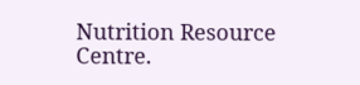Nutrition Resource Centre.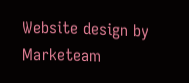Website design by Marketeam